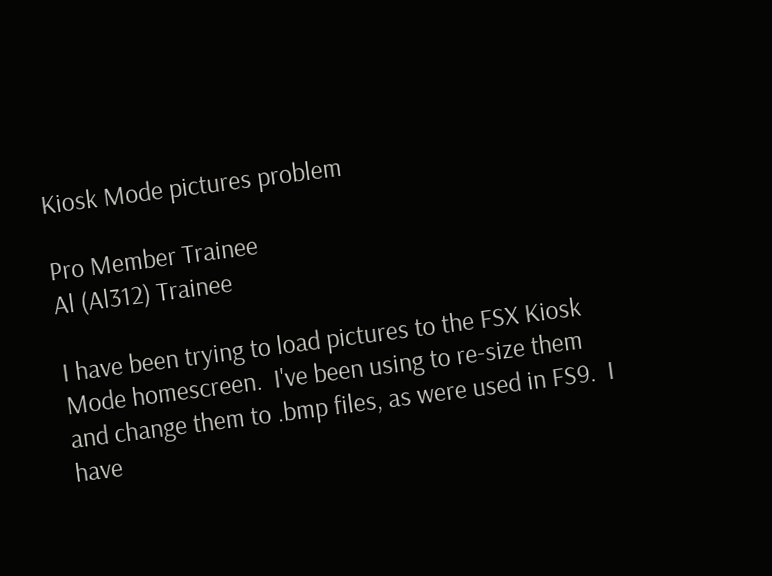Kiosk Mode pictures problem

Pro Member Trainee
Al (Al312) Trainee

I have been trying to load pictures to the FSX Kiosk Mode homescreen.  I've been using to re-size them and change them to .bmp files, as were used in FS9.  I have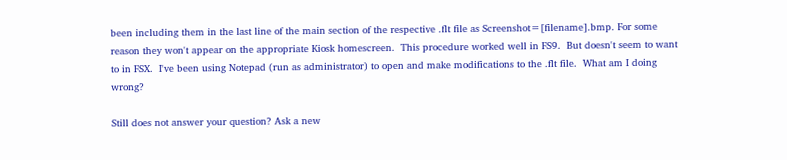been including them in the last line of the main section of the respective .flt file as Screenshot=[filename].bmp. For some reason they won't appear on the appropriate Kiosk homescreen.  This procedure worked well in FS9.  But doesn't seem to want to in FSX.  I've been using Notepad (run as administrator) to open and make modifications to the .flt file.  What am I doing wrong?

Still does not answer your question? Ask a new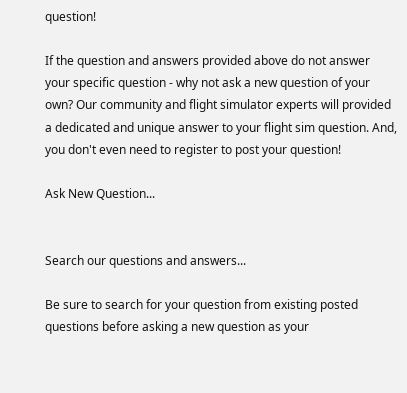question!

If the question and answers provided above do not answer your specific question - why not ask a new question of your own? Our community and flight simulator experts will provided a dedicated and unique answer to your flight sim question. And, you don't even need to register to post your question!

Ask New Question...


Search our questions and answers...

Be sure to search for your question from existing posted questions before asking a new question as your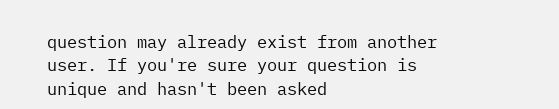question may already exist from another user. If you're sure your question is unique and hasn't been asked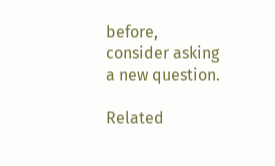before, consider asking a new question.

Related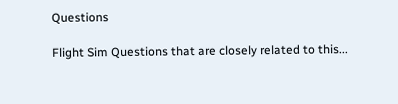Questions

Flight Sim Questions that are closely related to this...